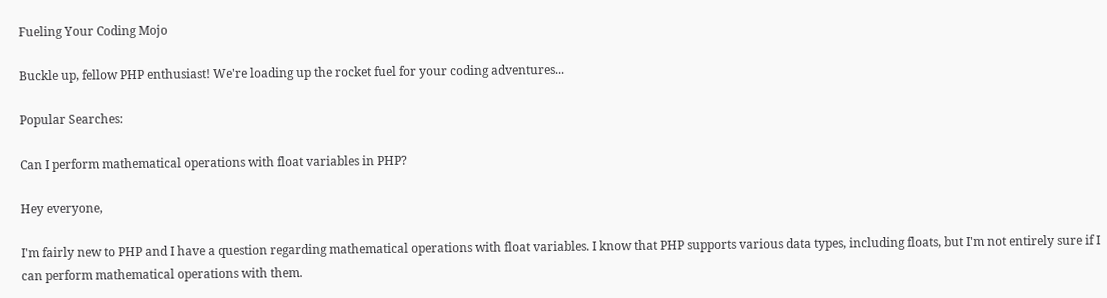Fueling Your Coding Mojo

Buckle up, fellow PHP enthusiast! We're loading up the rocket fuel for your coding adventures...

Popular Searches:

Can I perform mathematical operations with float variables in PHP?

Hey everyone,

I'm fairly new to PHP and I have a question regarding mathematical operations with float variables. I know that PHP supports various data types, including floats, but I'm not entirely sure if I can perform mathematical operations with them.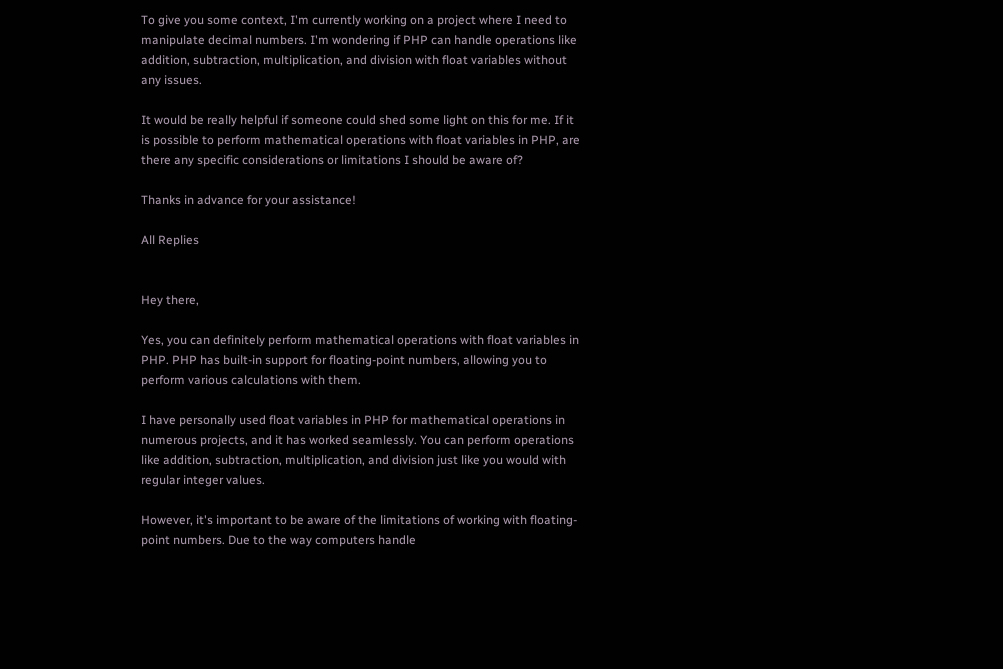To give you some context, I'm currently working on a project where I need to manipulate decimal numbers. I'm wondering if PHP can handle operations like addition, subtraction, multiplication, and division with float variables without any issues.

It would be really helpful if someone could shed some light on this for me. If it is possible to perform mathematical operations with float variables in PHP, are there any specific considerations or limitations I should be aware of?

Thanks in advance for your assistance!

All Replies


Hey there,

Yes, you can definitely perform mathematical operations with float variables in PHP. PHP has built-in support for floating-point numbers, allowing you to perform various calculations with them.

I have personally used float variables in PHP for mathematical operations in numerous projects, and it has worked seamlessly. You can perform operations like addition, subtraction, multiplication, and division just like you would with regular integer values.

However, it's important to be aware of the limitations of working with floating-point numbers. Due to the way computers handle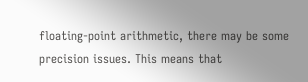floating-point arithmetic, there may be some precision issues. This means that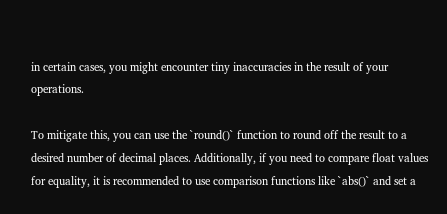in certain cases, you might encounter tiny inaccuracies in the result of your operations.

To mitigate this, you can use the `round()` function to round off the result to a desired number of decimal places. Additionally, if you need to compare float values for equality, it is recommended to use comparison functions like `abs()` and set a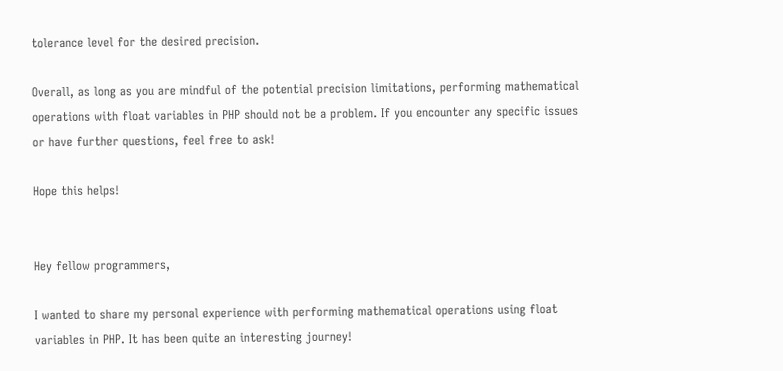tolerance level for the desired precision.

Overall, as long as you are mindful of the potential precision limitations, performing mathematical operations with float variables in PHP should not be a problem. If you encounter any specific issues or have further questions, feel free to ask!

Hope this helps!


Hey fellow programmers,

I wanted to share my personal experience with performing mathematical operations using float variables in PHP. It has been quite an interesting journey!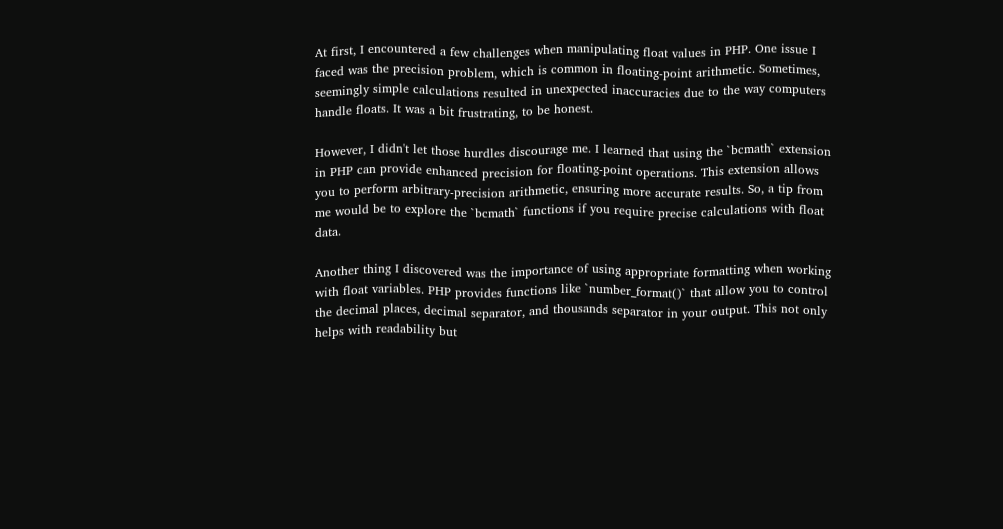At first, I encountered a few challenges when manipulating float values in PHP. One issue I faced was the precision problem, which is common in floating-point arithmetic. Sometimes, seemingly simple calculations resulted in unexpected inaccuracies due to the way computers handle floats. It was a bit frustrating, to be honest.

However, I didn't let those hurdles discourage me. I learned that using the `bcmath` extension in PHP can provide enhanced precision for floating-point operations. This extension allows you to perform arbitrary-precision arithmetic, ensuring more accurate results. So, a tip from me would be to explore the `bcmath` functions if you require precise calculations with float data.

Another thing I discovered was the importance of using appropriate formatting when working with float variables. PHP provides functions like `number_format()` that allow you to control the decimal places, decimal separator, and thousands separator in your output. This not only helps with readability but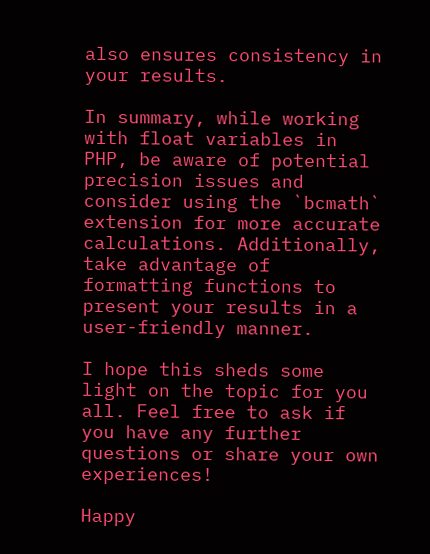also ensures consistency in your results.

In summary, while working with float variables in PHP, be aware of potential precision issues and consider using the `bcmath` extension for more accurate calculations. Additionally, take advantage of formatting functions to present your results in a user-friendly manner.

I hope this sheds some light on the topic for you all. Feel free to ask if you have any further questions or share your own experiences!

Happy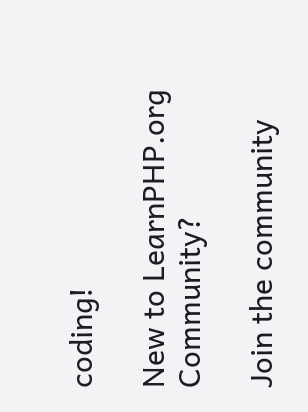coding!

New to LearnPHP.org Community?

Join the community